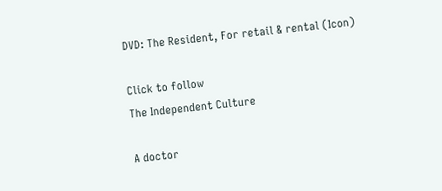DVD: The Resident, For retail & rental (Icon)

Click to follow
The Independent Culture

A doctor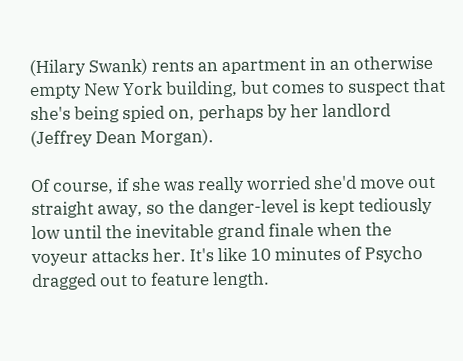(Hilary Swank) rents an apartment in an otherwise empty New York building, but comes to suspect that she's being spied on, perhaps by her landlord (Jeffrey Dean Morgan).

Of course, if she was really worried she'd move out straight away, so the danger-level is kept tediously low until the inevitable grand finale when the voyeur attacks her. It's like 10 minutes of Psycho dragged out to feature length.